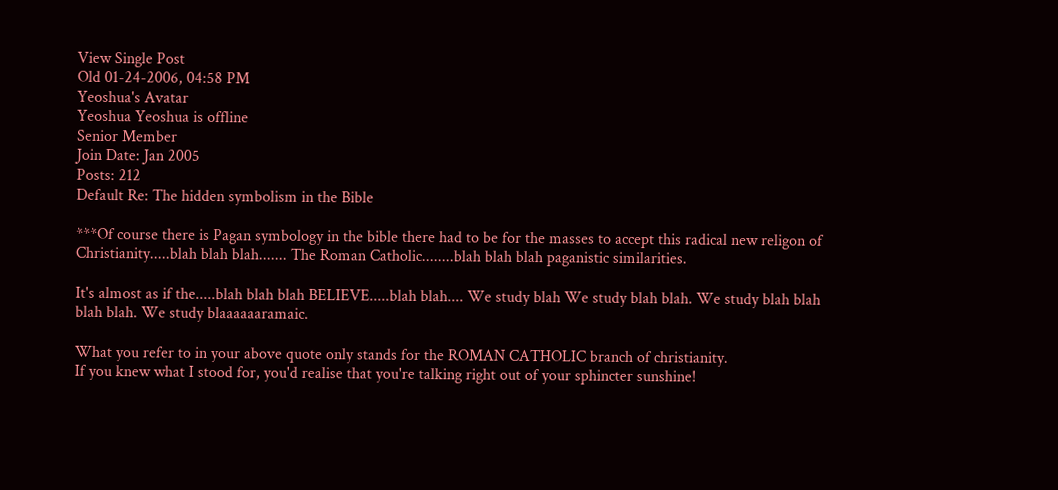View Single Post
Old 01-24-2006, 04:58 PM
Yeoshua's Avatar
Yeoshua Yeoshua is offline
Senior Member
Join Date: Jan 2005
Posts: 212
Default Re: The hidden symbolism in the Bible

***Of course there is Pagan symbology in the bible there had to be for the masses to accept this radical new religon of Christianity.....blah blah blah....... The Roman Catholic........blah blah blah paganistic similarities.

It's almost as if the.....blah blah blah BELIEVE.....blah blah.... We study blah We study blah blah. We study blah blah blah blah. We study blaaaaaaramaic.

What you refer to in your above quote only stands for the ROMAN CATHOLIC branch of christianity.
If you knew what I stood for, you'd realise that you're talking right out of your sphincter sunshine!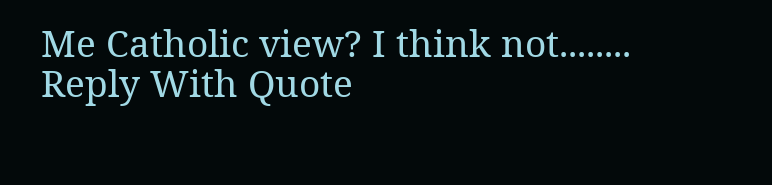Me Catholic view? I think not........
Reply With Quote